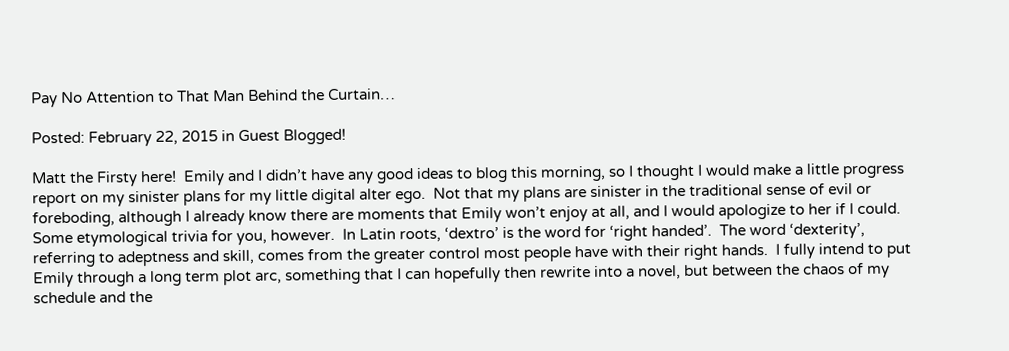Pay No Attention to That Man Behind the Curtain…

Posted: February 22, 2015 in Guest Blogged!

Matt the Firsty here!  Emily and I didn’t have any good ideas to blog this morning, so I thought I would make a little progress report on my sinister plans for my little digital alter ego.  Not that my plans are sinister in the traditional sense of evil or foreboding, although I already know there are moments that Emily won’t enjoy at all, and I would apologize to her if I could.  Some etymological trivia for you, however.  In Latin roots, ‘dextro’ is the word for ‘right handed’.  The word ‘dexterity’, referring to adeptness and skill, comes from the greater control most people have with their right hands.  I fully intend to put Emily through a long term plot arc, something that I can hopefully then rewrite into a novel, but between the chaos of my schedule and the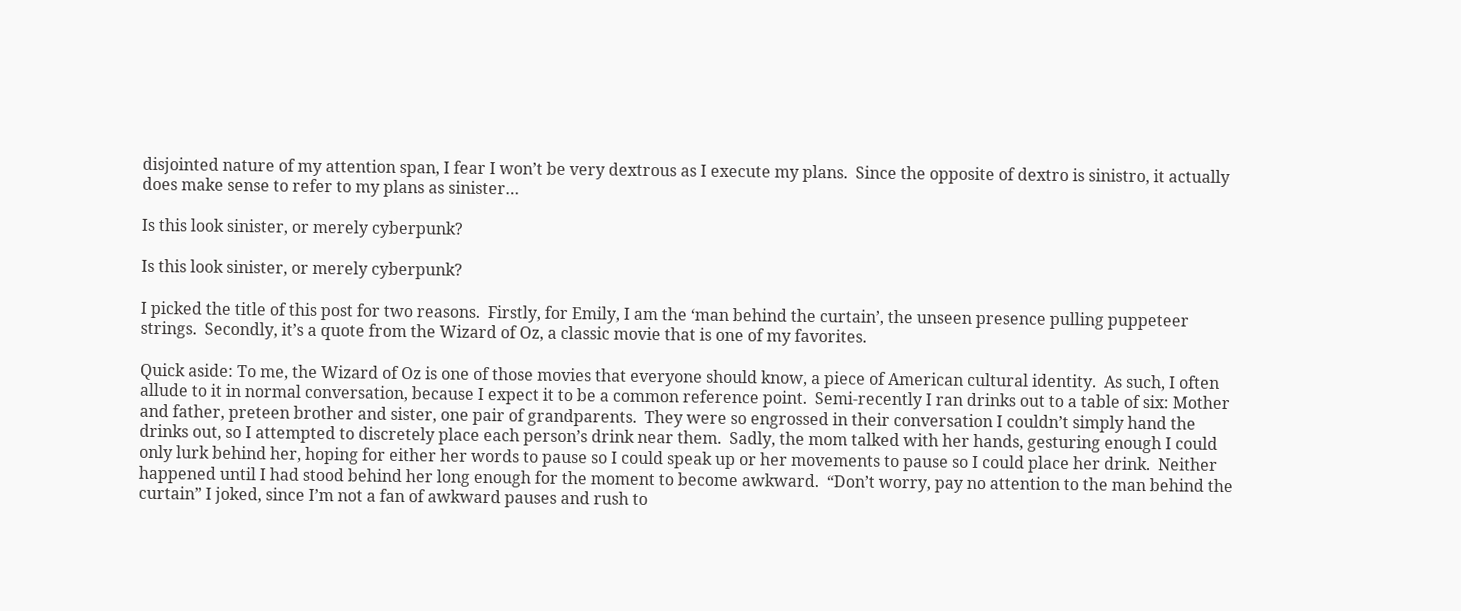disjointed nature of my attention span, I fear I won’t be very dextrous as I execute my plans.  Since the opposite of dextro is sinistro, it actually does make sense to refer to my plans as sinister…

Is this look sinister, or merely cyberpunk?

Is this look sinister, or merely cyberpunk?

I picked the title of this post for two reasons.  Firstly, for Emily, I am the ‘man behind the curtain’, the unseen presence pulling puppeteer strings.  Secondly, it’s a quote from the Wizard of Oz, a classic movie that is one of my favorites.

Quick aside: To me, the Wizard of Oz is one of those movies that everyone should know, a piece of American cultural identity.  As such, I often allude to it in normal conversation, because I expect it to be a common reference point.  Semi-recently I ran drinks out to a table of six: Mother and father, preteen brother and sister, one pair of grandparents.  They were so engrossed in their conversation I couldn’t simply hand the drinks out, so I attempted to discretely place each person’s drink near them.  Sadly, the mom talked with her hands, gesturing enough I could only lurk behind her, hoping for either her words to pause so I could speak up or her movements to pause so I could place her drink.  Neither happened until I had stood behind her long enough for the moment to become awkward.  “Don’t worry, pay no attention to the man behind the curtain” I joked, since I’m not a fan of awkward pauses and rush to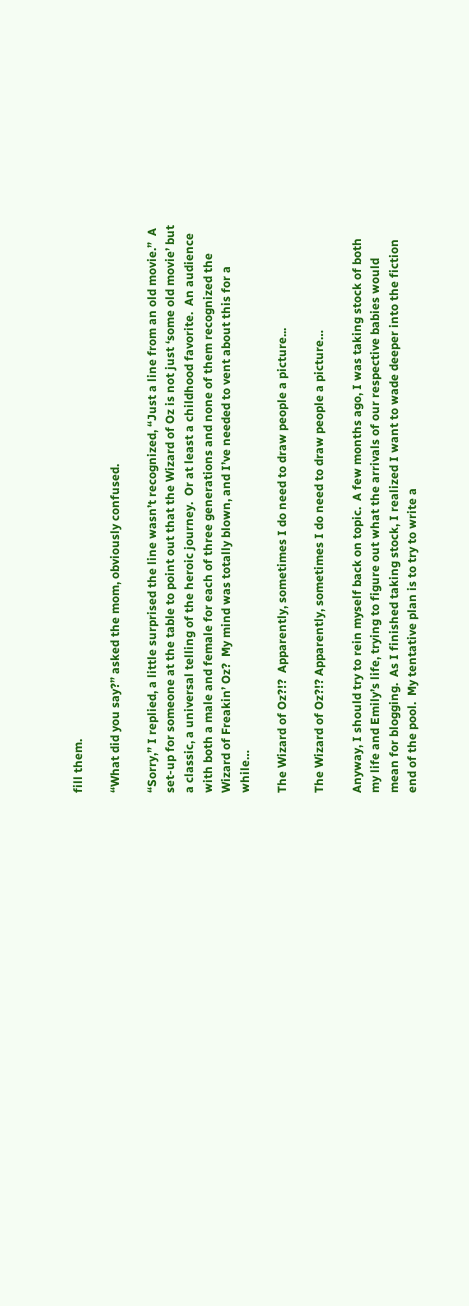fill them.

“What did you say?” asked the mom, obviously confused.

“Sorry,” I replied, a little surprised the line wasn’t recognized, “Just a line from an old movie.”  A set-up for someone at the table to point out that the Wizard of Oz is not just ‘some old movie’ but a classic, a universal telling of the heroic journey.  Or at least a childhood favorite.  An audience with both a male and female for each of three generations and none of them recognized the Wizard of Freakin’ Oz?  My mind was totally blown, and I’ve needed to vent about this for a while…

The Wizard of Oz?!?  Apparently, sometimes I do need to draw people a picture...

The Wizard of Oz?!? Apparently, sometimes I do need to draw people a picture…

Anyway, I should try to rein myself back on topic.  A few months ago, I was taking stock of both my life and Emily’s life, trying to figure out what the arrivals of our respective babies would mean for blogging.  As I finished taking stock, I realized I want to wade deeper into the fiction end of the pool.  My tentative plan is to try to write a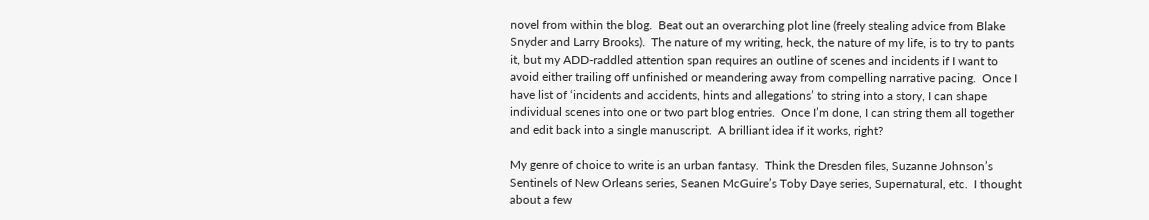novel from within the blog.  Beat out an overarching plot line (freely stealing advice from Blake Snyder and Larry Brooks).  The nature of my writing, heck, the nature of my life, is to try to pants it, but my ADD-raddled attention span requires an outline of scenes and incidents if I want to avoid either trailing off unfinished or meandering away from compelling narrative pacing.  Once I have list of ‘incidents and accidents, hints and allegations’ to string into a story, I can shape individual scenes into one or two part blog entries.  Once I’m done, I can string them all together and edit back into a single manuscript.  A brilliant idea if it works, right?

My genre of choice to write is an urban fantasy.  Think the Dresden files, Suzanne Johnson’s Sentinels of New Orleans series, Seanen McGuire’s Toby Daye series, Supernatural, etc.  I thought about a few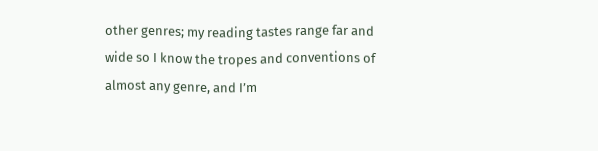other genres; my reading tastes range far and wide so I know the tropes and conventions of almost any genre, and I’m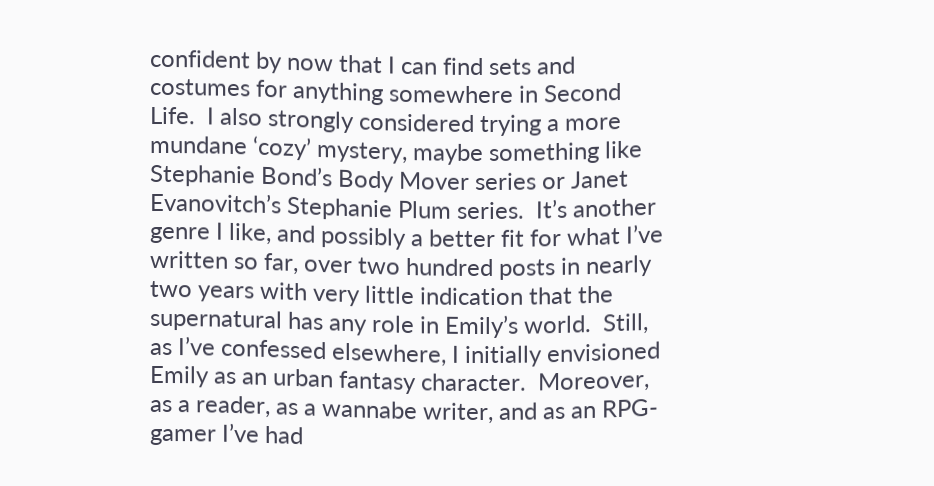confident by now that I can find sets and costumes for anything somewhere in Second Life.  I also strongly considered trying a more mundane ‘cozy’ mystery, maybe something like Stephanie Bond’s Body Mover series or Janet Evanovitch’s Stephanie Plum series.  It’s another genre I like, and possibly a better fit for what I’ve written so far, over two hundred posts in nearly two years with very little indication that the supernatural has any role in Emily’s world.  Still, as I’ve confessed elsewhere, I initially envisioned Emily as an urban fantasy character.  Moreover,  as a reader, as a wannabe writer, and as an RPG-gamer I’ve had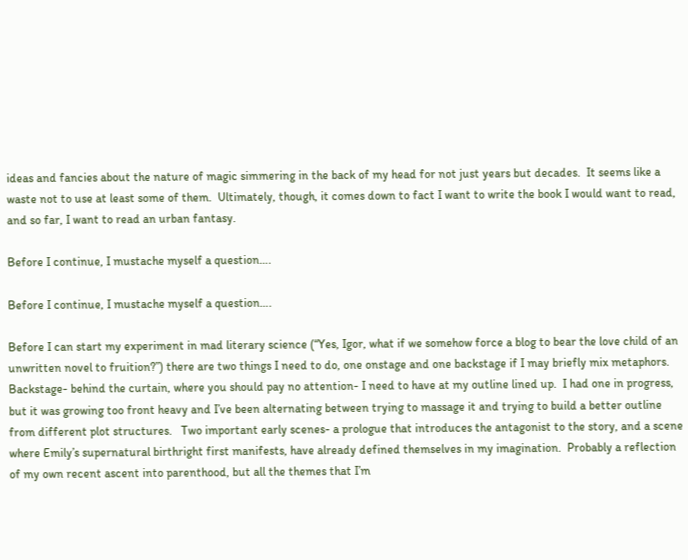ideas and fancies about the nature of magic simmering in the back of my head for not just years but decades.  It seems like a waste not to use at least some of them.  Ultimately, though, it comes down to fact I want to write the book I would want to read, and so far, I want to read an urban fantasy.

Before I continue, I mustache myself a question….

Before I continue, I mustache myself a question….

Before I can start my experiment in mad literary science (“Yes, Igor, what if we somehow force a blog to bear the love child of an unwritten novel to fruition?”) there are two things I need to do, one onstage and one backstage if I may briefly mix metaphors.  Backstage- behind the curtain, where you should pay no attention- I need to have at my outline lined up.  I had one in progress, but it was growing too front heavy and I’ve been alternating between trying to massage it and trying to build a better outline from different plot structures.   Two important early scenes- a prologue that introduces the antagonist to the story, and a scene where Emily’s supernatural birthright first manifests, have already defined themselves in my imagination.  Probably a reflection of my own recent ascent into parenthood, but all the themes that I’m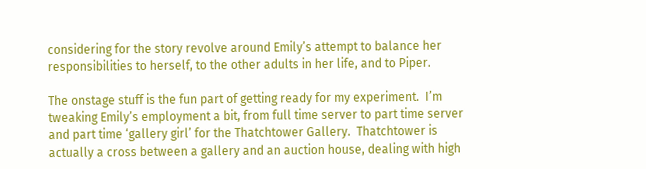considering for the story revolve around Emily’s attempt to balance her responsibilities to herself, to the other adults in her life, and to Piper.

The onstage stuff is the fun part of getting ready for my experiment.  I’m tweaking Emily’s employment a bit, from full time server to part time server and part time ‘gallery girl’ for the Thatchtower Gallery.  Thatchtower is actually a cross between a gallery and an auction house, dealing with high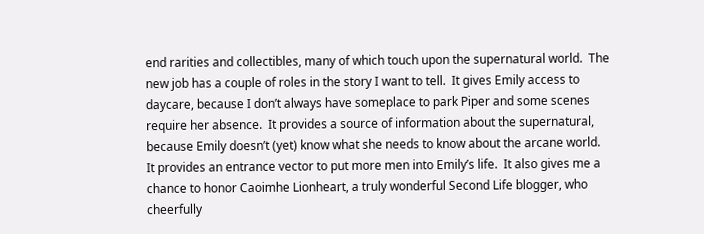end rarities and collectibles, many of which touch upon the supernatural world.  The new job has a couple of roles in the story I want to tell.  It gives Emily access to daycare, because I don’t always have someplace to park Piper and some scenes require her absence.  It provides a source of information about the supernatural, because Emily doesn’t (yet) know what she needs to know about the arcane world.  It provides an entrance vector to put more men into Emily’s life.  It also gives me a chance to honor Caoimhe Lionheart, a truly wonderful Second Life blogger, who cheerfully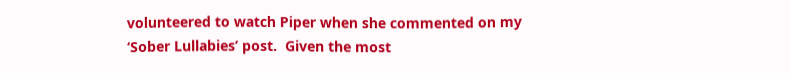volunteered to watch Piper when she commented on my ‘Sober Lullabies’ post.  Given the most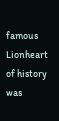famous Lionheart of history was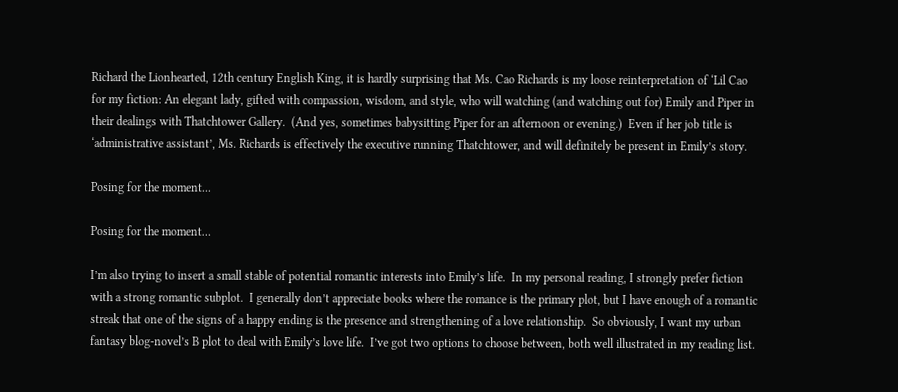Richard the Lionhearted, 12th century English King, it is hardly surprising that Ms. Cao Richards is my loose reinterpretation of ‘Lil Cao for my fiction: An elegant lady, gifted with compassion, wisdom, and style, who will watching (and watching out for) Emily and Piper in their dealings with Thatchtower Gallery.  (And yes, sometimes babysitting Piper for an afternoon or evening.)  Even if her job title is ‘administrative assistant’, Ms. Richards is effectively the executive running Thatchtower, and will definitely be present in Emily’s story.

Posing for the moment...

Posing for the moment…

I’m also trying to insert a small stable of potential romantic interests into Emily’s life.  In my personal reading, I strongly prefer fiction with a strong romantic subplot.  I generally don’t appreciate books where the romance is the primary plot, but I have enough of a romantic streak that one of the signs of a happy ending is the presence and strengthening of a love relationship.  So obviously, I want my urban fantasy blog-novel’s B plot to deal with Emily’s love life.  I’ve got two options to choose between, both well illustrated in my reading list.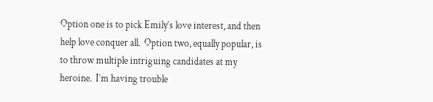Option one is to pick Emily’s love interest, and then help love conquer all.  Option two, equally popular, is to throw multiple intriguing candidates at my heroine.  I’m having trouble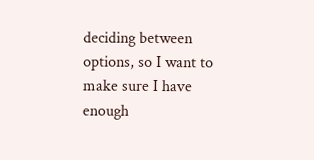deciding between options, so I want to make sure I have enough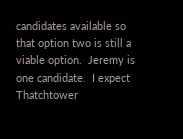candidates available so that option two is still a viable option.  Jeremy is one candidate.  I expect Thatchtower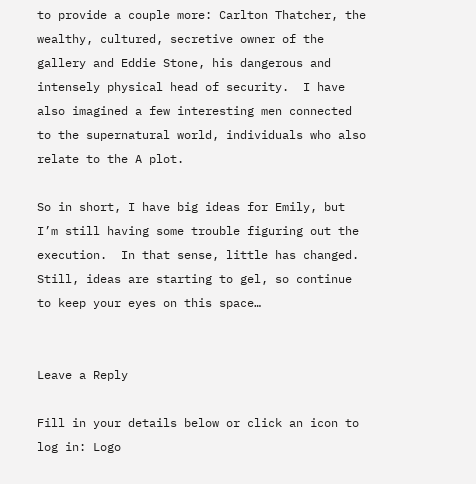to provide a couple more: Carlton Thatcher, the wealthy, cultured, secretive owner of the gallery and Eddie Stone, his dangerous and intensely physical head of security.  I have also imagined a few interesting men connected to the supernatural world, individuals who also relate to the A plot.

So in short, I have big ideas for Emily, but I’m still having some trouble figuring out the execution.  In that sense, little has changed.  Still, ideas are starting to gel, so continue to keep your eyes on this space…


Leave a Reply

Fill in your details below or click an icon to log in: Logo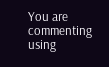You are commenting using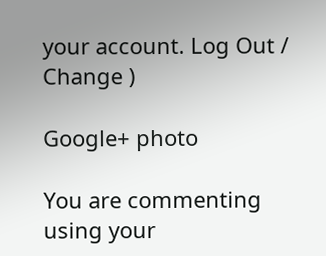your account. Log Out /  Change )

Google+ photo

You are commenting using your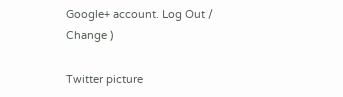Google+ account. Log Out /  Change )

Twitter picture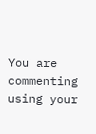You are commenting using your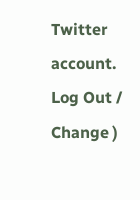Twitter account. Log Out /  Change )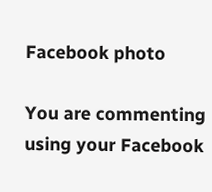Facebook photo

You are commenting using your Facebook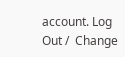account. Log Out /  Change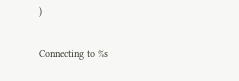)


Connecting to %s